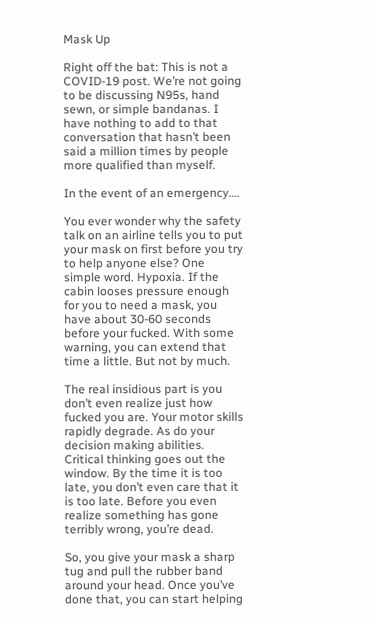Mask Up

Right off the bat: This is not a COVID-19 post. We’re not going to be discussing N95s, hand sewn, or simple bandanas. I have nothing to add to that conversation that hasn’t been said a million times by people more qualified than myself.

In the event of an emergency….

You ever wonder why the safety talk on an airline tells you to put your mask on first before you try to help anyone else? One simple word. Hypoxia. If the cabin looses pressure enough for you to need a mask, you have about 30-60 seconds before your fucked. With some warning, you can extend that time a little. But not by much.

The real insidious part is you don’t even realize just how fucked you are. Your motor skills rapidly degrade. As do your decision making abilities. Critical thinking goes out the window. By the time it is too late, you don’t even care that it is too late. Before you even realize something has gone terribly wrong, you’re dead.

So, you give your mask a sharp tug and pull the rubber band around your head. Once you’ve done that, you can start helping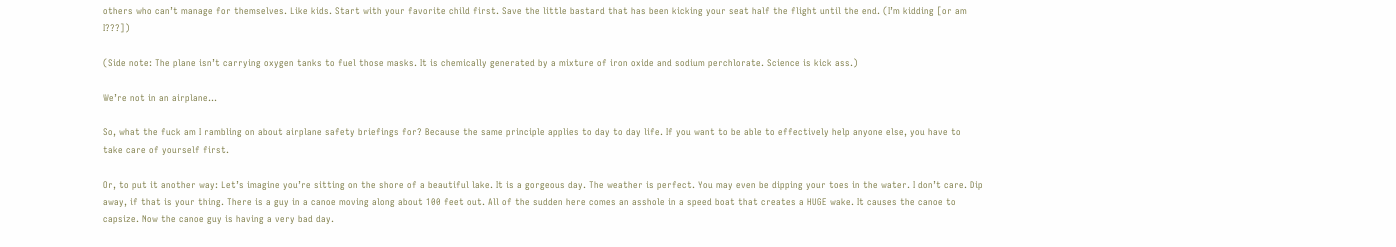others who can’t manage for themselves. Like kids. Start with your favorite child first. Save the little bastard that has been kicking your seat half the flight until the end. (I’m kidding [or am I???])

(Side note: The plane isn’t carrying oxygen tanks to fuel those masks. It is chemically generated by a mixture of iron oxide and sodium perchlorate. Science is kick ass.)

We’re not in an airplane…

So, what the fuck am I rambling on about airplane safety briefings for? Because the same principle applies to day to day life. If you want to be able to effectively help anyone else, you have to take care of yourself first.

Or, to put it another way: Let’s imagine you’re sitting on the shore of a beautiful lake. It is a gorgeous day. The weather is perfect. You may even be dipping your toes in the water. I don’t care. Dip away, if that is your thing. There is a guy in a canoe moving along about 100 feet out. All of the sudden here comes an asshole in a speed boat that creates a HUGE wake. It causes the canoe to capsize. Now the canoe guy is having a very bad day.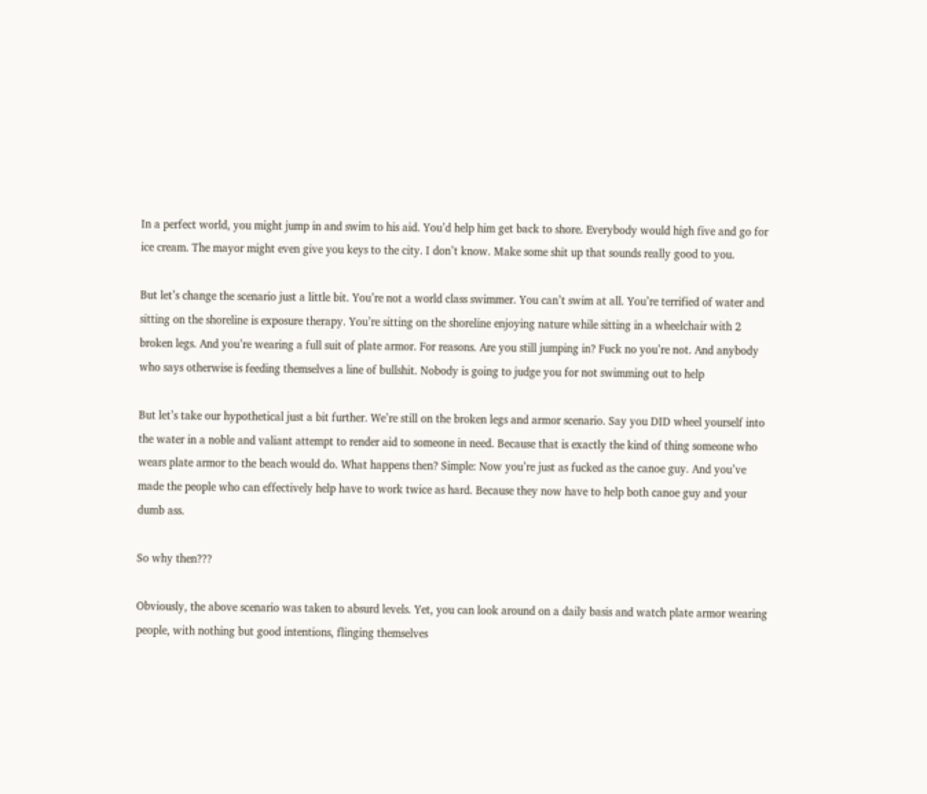In a perfect world, you might jump in and swim to his aid. You’d help him get back to shore. Everybody would high five and go for ice cream. The mayor might even give you keys to the city. I don’t know. Make some shit up that sounds really good to you.

But let’s change the scenario just a little bit. You’re not a world class swimmer. You can’t swim at all. You’re terrified of water and sitting on the shoreline is exposure therapy. You’re sitting on the shoreline enjoying nature while sitting in a wheelchair with 2 broken legs. And you’re wearing a full suit of plate armor. For reasons. Are you still jumping in? Fuck no you’re not. And anybody who says otherwise is feeding themselves a line of bullshit. Nobody is going to judge you for not swimming out to help

But let’s take our hypothetical just a bit further. We’re still on the broken legs and armor scenario. Say you DID wheel yourself into the water in a noble and valiant attempt to render aid to someone in need. Because that is exactly the kind of thing someone who wears plate armor to the beach would do. What happens then? Simple: Now you’re just as fucked as the canoe guy. And you’ve made the people who can effectively help have to work twice as hard. Because they now have to help both canoe guy and your dumb ass.

So why then???

Obviously, the above scenario was taken to absurd levels. Yet, you can look around on a daily basis and watch plate armor wearing people, with nothing but good intentions, flinging themselves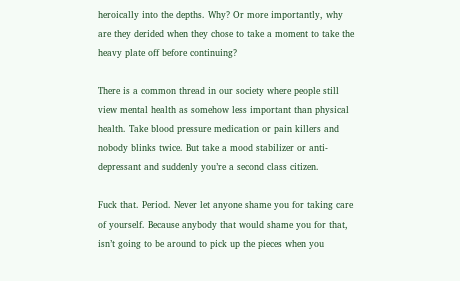heroically into the depths. Why? Or more importantly, why are they derided when they chose to take a moment to take the heavy plate off before continuing?

There is a common thread in our society where people still view mental health as somehow less important than physical health. Take blood pressure medication or pain killers and nobody blinks twice. But take a mood stabilizer or anti-depressant and suddenly you’re a second class citizen.

Fuck that. Period. Never let anyone shame you for taking care of yourself. Because anybody that would shame you for that, isn’t going to be around to pick up the pieces when you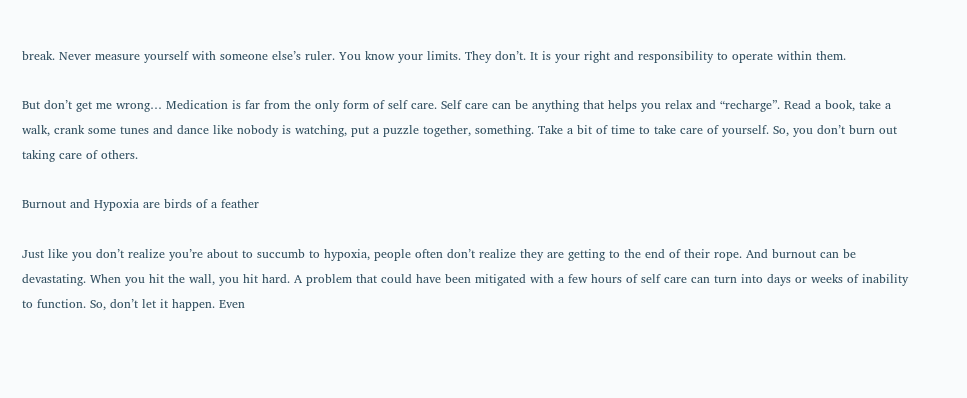break. Never measure yourself with someone else’s ruler. You know your limits. They don’t. It is your right and responsibility to operate within them.

But don’t get me wrong… Medication is far from the only form of self care. Self care can be anything that helps you relax and “recharge”. Read a book, take a walk, crank some tunes and dance like nobody is watching, put a puzzle together, something. Take a bit of time to take care of yourself. So, you don’t burn out taking care of others.

Burnout and Hypoxia are birds of a feather

Just like you don’t realize you’re about to succumb to hypoxia, people often don’t realize they are getting to the end of their rope. And burnout can be devastating. When you hit the wall, you hit hard. A problem that could have been mitigated with a few hours of self care can turn into days or weeks of inability to function. So, don’t let it happen. Even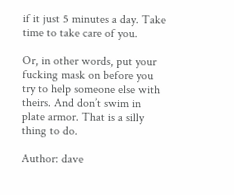if it just 5 minutes a day. Take time to take care of you.

Or, in other words, put your fucking mask on before you try to help someone else with theirs. And don’t swim in plate armor. That is a silly thing to do.

Author: dave